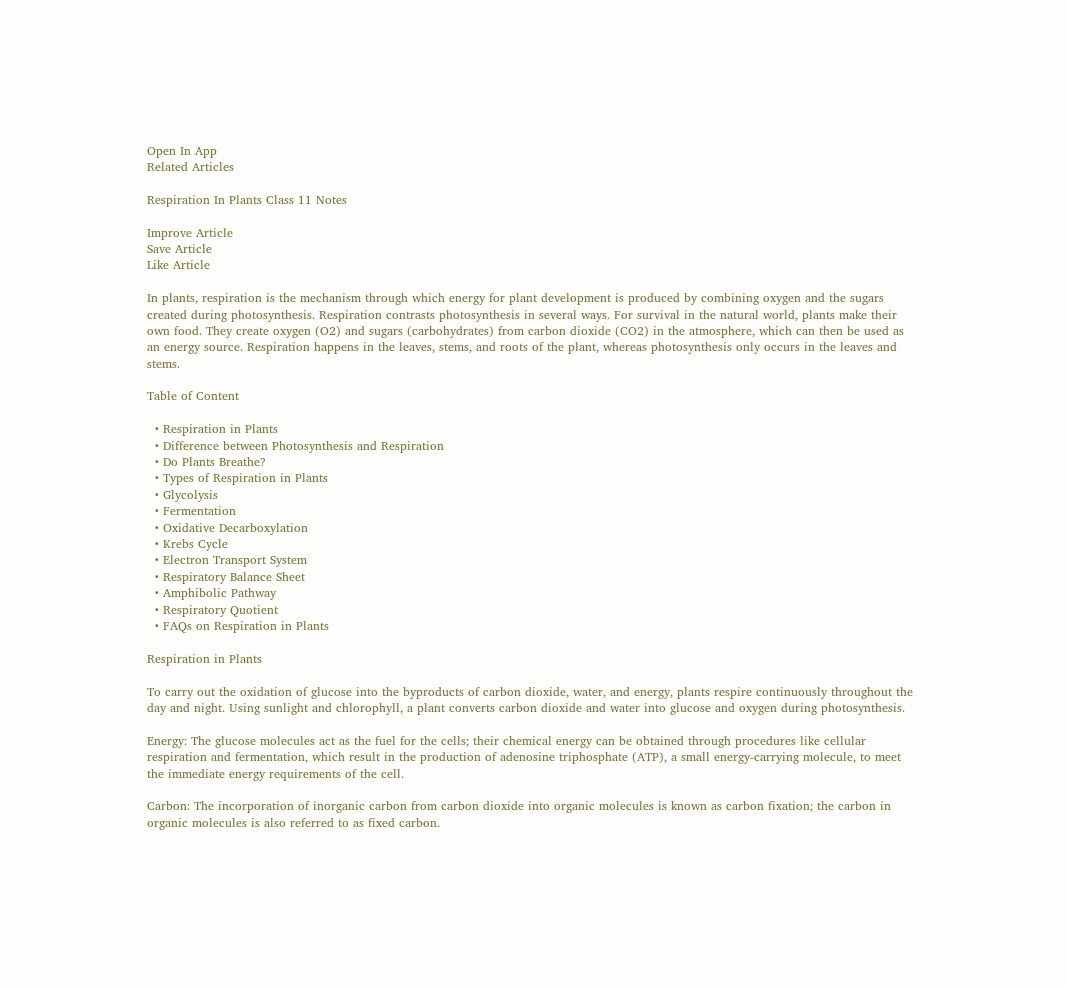Open In App
Related Articles

Respiration In Plants Class 11 Notes

Improve Article
Save Article
Like Article

In plants, respiration is the mechanism through which energy for plant development is produced by combining oxygen and the sugars created during photosynthesis. Respiration contrasts photosynthesis in several ways. For survival in the natural world, plants make their own food. They create oxygen (O2) and sugars (carbohydrates) from carbon dioxide (CO2) in the atmosphere, which can then be used as an energy source. Respiration happens in the leaves, stems, and roots of the plant, whereas photosynthesis only occurs in the leaves and stems.

Table of Content

  • Respiration in Plants
  • Difference between Photosynthesis and Respiration
  • Do Plants Breathe?
  • Types of Respiration in Plants
  • Glycolysis
  • Fermentation
  • Oxidative Decarboxylation
  • Krebs Cycle
  • Electron Transport System
  • Respiratory Balance Sheet
  • Amphibolic Pathway
  • Respiratory Quotient
  • FAQs on Respiration in Plants

Respiration in Plants

To carry out the oxidation of glucose into the byproducts of carbon dioxide, water, and energy, plants respire continuously throughout the day and night. Using sunlight and chlorophyll, a plant converts carbon dioxide and water into glucose and oxygen during photosynthesis.

Energy: The glucose molecules act as the fuel for the cells; their chemical energy can be obtained through procedures like cellular respiration and fermentation, which result in the production of adenosine triphosphate (ATP), a small energy-carrying molecule, to meet the immediate energy requirements of the cell.

Carbon: The incorporation of inorganic carbon from carbon dioxide into organic molecules is known as carbon fixation; the carbon in organic molecules is also referred to as fixed carbon.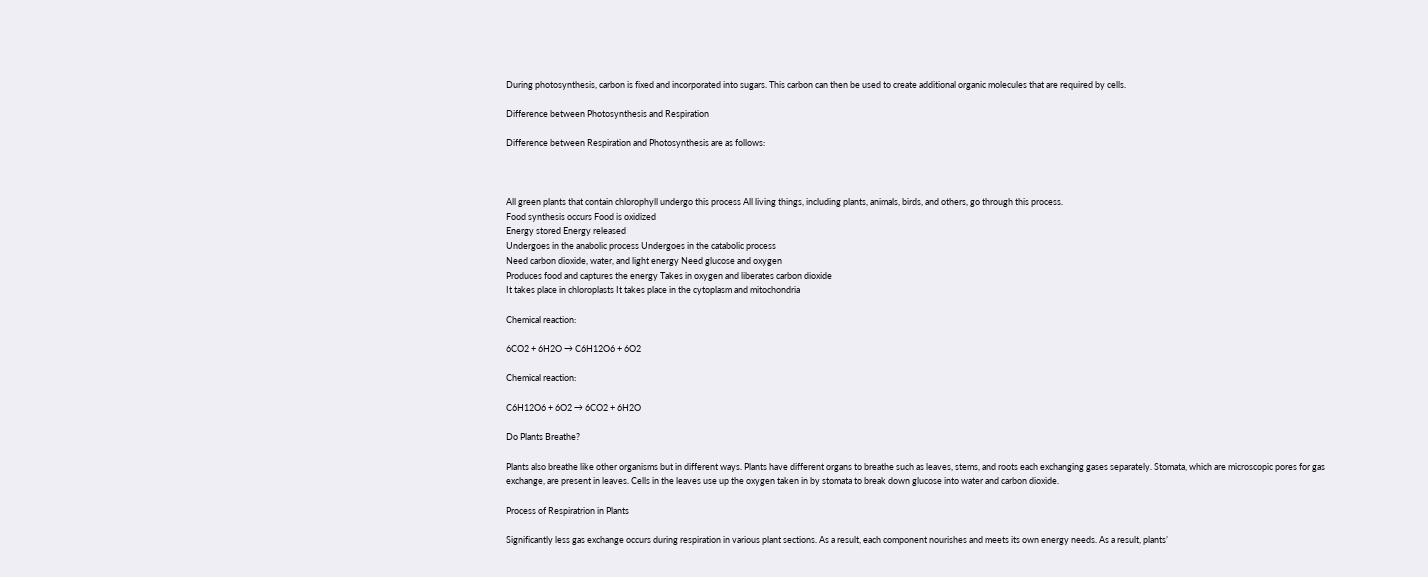During photosynthesis, carbon is fixed and incorporated into sugars. This carbon can then be used to create additional organic molecules that are required by cells.

Difference between Photosynthesis and Respiration

Difference between Respiration and Photosynthesis are as follows:



All green plants that contain chlorophyll undergo this process All living things, including plants, animals, birds, and others, go through this process.
Food synthesis occurs Food is oxidized
Energy stored Energy released
Undergoes in the anabolic process Undergoes in the catabolic process
Need carbon dioxide, water, and light energy Need glucose and oxygen
Produces food and captures the energy Takes in oxygen and liberates carbon dioxide
It takes place in chloroplasts It takes place in the cytoplasm and mitochondria

Chemical reaction:

6CO2 + 6H2O → C6H12O6 + 6O2

Chemical reaction:

C6H12O6 + 6O2 → 6CO2 + 6H2O

Do Plants Breathe?

Plants also breathe like other organisms but in different ways. Plants have different organs to breathe such as leaves, stems, and roots each exchanging gases separately. Stomata, which are microscopic pores for gas exchange, are present in leaves. Cells in the leaves use up the oxygen taken in by stomata to break down glucose into water and carbon dioxide.

Process of Respiratrion in Plants

Significantly less gas exchange occurs during respiration in various plant sections. As a result, each component nourishes and meets its own energy needs. As a result, plants’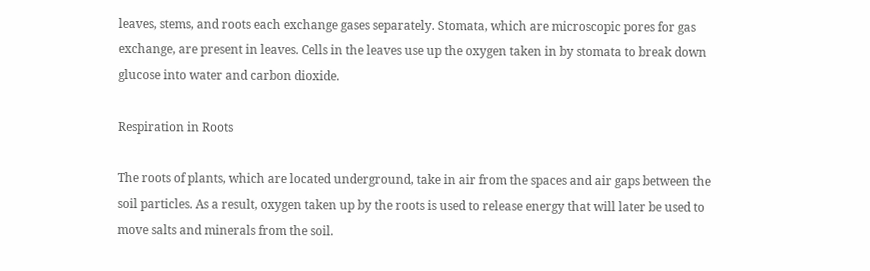leaves, stems, and roots each exchange gases separately. Stomata, which are microscopic pores for gas exchange, are present in leaves. Cells in the leaves use up the oxygen taken in by stomata to break down glucose into water and carbon dioxide.

Respiration in Roots

The roots of plants, which are located underground, take in air from the spaces and air gaps between the soil particles. As a result, oxygen taken up by the roots is used to release energy that will later be used to move salts and minerals from the soil.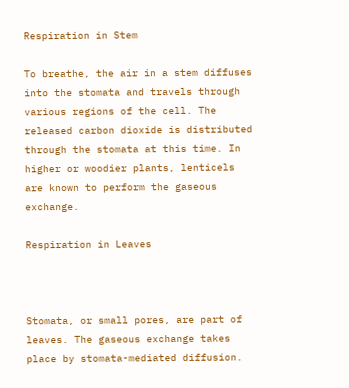Respiration in Stem

To breathe, the air in a stem diffuses into the stomata and travels through various regions of the cell. The released carbon dioxide is distributed through the stomata at this time. In higher or woodier plants, lenticels are known to perform the gaseous exchange.

Respiration in Leaves



Stomata, or small pores, are part of leaves. The gaseous exchange takes place by stomata-mediated diffusion.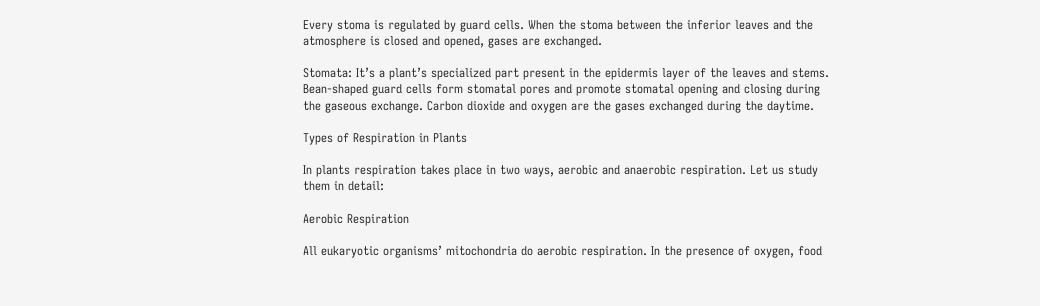Every stoma is regulated by guard cells. When the stoma between the inferior leaves and the atmosphere is closed and opened, gases are exchanged.

Stomata: It’s a plant’s specialized part present in the epidermis layer of the leaves and stems. Bean-shaped guard cells form stomatal pores and promote stomatal opening and closing during the gaseous exchange. Carbon dioxide and oxygen are the gases exchanged during the daytime.

Types of Respiration in Plants

In plants respiration takes place in two ways, aerobic and anaerobic respiration. Let us study them in detail:

Aerobic Respiration

All eukaryotic organisms’ mitochondria do aerobic respiration. In the presence of oxygen, food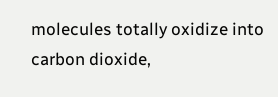molecules totally oxidize into carbon dioxide,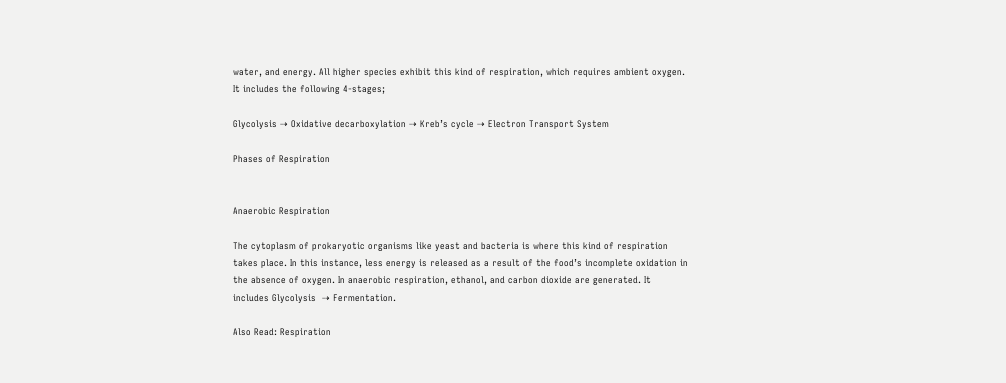water, and energy. All higher species exhibit this kind of respiration, which requires ambient oxygen. It includes the following 4-stages;

Glycolysis ⇢ Oxidative decarboxylation ⇢ Kreb’s cycle ⇢ Electron Transport System

Phases of Respiration


Anaerobic Respiration

The cytoplasm of prokaryotic organisms like yeast and bacteria is where this kind of respiration takes place. In this instance, less energy is released as a result of the food’s incomplete oxidation in the absence of oxygen. In anaerobic respiration, ethanol, and carbon dioxide are generated. It includes Glycolysis  ⇢ Fermentation.

Also Read: Respiration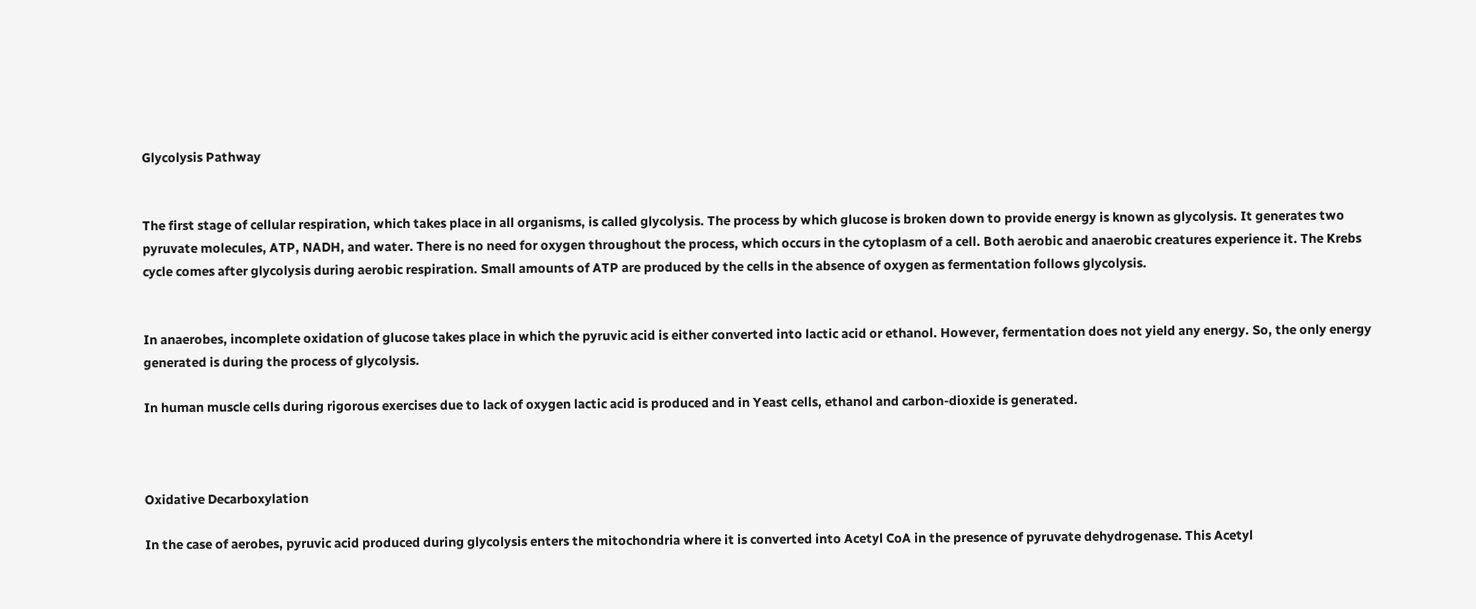Glycolysis Pathway


The first stage of cellular respiration, which takes place in all organisms, is called glycolysis. The process by which glucose is broken down to provide energy is known as glycolysis. It generates two pyruvate molecules, ATP, NADH, and water. There is no need for oxygen throughout the process, which occurs in the cytoplasm of a cell. Both aerobic and anaerobic creatures experience it. The Krebs cycle comes after glycolysis during aerobic respiration. Small amounts of ATP are produced by the cells in the absence of oxygen as fermentation follows glycolysis.


In anaerobes, incomplete oxidation of glucose takes place in which the pyruvic acid is either converted into lactic acid or ethanol. However, fermentation does not yield any energy. So, the only energy generated is during the process of glycolysis.

In human muscle cells during rigorous exercises due to lack of oxygen lactic acid is produced and in Yeast cells, ethanol and carbon-dioxide is generated.



Oxidative Decarboxylation

In the case of aerobes, pyruvic acid produced during glycolysis enters the mitochondria where it is converted into Acetyl CoA in the presence of pyruvate dehydrogenase. This Acetyl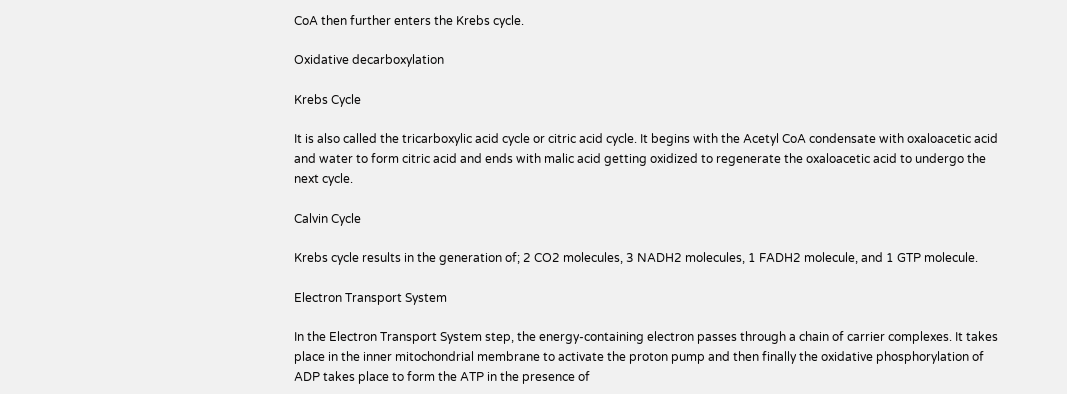CoA then further enters the Krebs cycle.

Oxidative decarboxylation

Krebs Cycle

It is also called the tricarboxylic acid cycle or citric acid cycle. It begins with the Acetyl CoA condensate with oxaloacetic acid and water to form citric acid and ends with malic acid getting oxidized to regenerate the oxaloacetic acid to undergo the next cycle.

Calvin Cycle

Krebs cycle results in the generation of; 2 CO2 molecules, 3 NADH2 molecules, 1 FADH2 molecule, and 1 GTP molecule.

Electron Transport System

In the Electron Transport System step, the energy-containing electron passes through a chain of carrier complexes. It takes place in the inner mitochondrial membrane to activate the proton pump and then finally the oxidative phosphorylation of ADP takes place to form the ATP in the presence of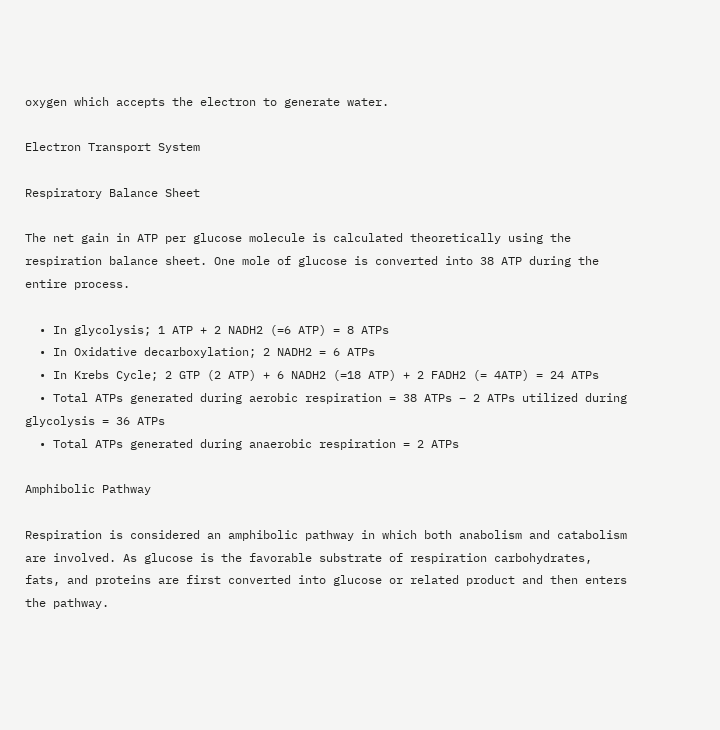oxygen which accepts the electron to generate water.

Electron Transport System

Respiratory Balance Sheet

The net gain in ATP per glucose molecule is calculated theoretically using the respiration balance sheet. One mole of glucose is converted into 38 ATP during the entire process.

  • In glycolysis; 1 ATP + 2 NADH2 (=6 ATP) = 8 ATPs
  • In Oxidative decarboxylation; 2 NADH2 = 6 ATPs
  • In Krebs Cycle; 2 GTP (2 ATP) + 6 NADH2 (=18 ATP) + 2 FADH2 (= 4ATP) = 24 ATPs
  • Total ATPs generated during aerobic respiration = 38 ATPs – 2 ATPs utilized during glycolysis = 36 ATPs
  • Total ATPs generated during anaerobic respiration = 2 ATPs

Amphibolic Pathway

Respiration is considered an amphibolic pathway in which both anabolism and catabolism are involved. As glucose is the favorable substrate of respiration carbohydrates, fats, and proteins are first converted into glucose or related product and then enters the pathway.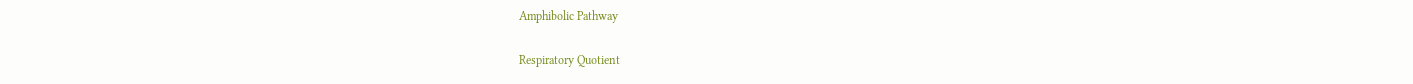Amphibolic Pathway

Respiratory Quotient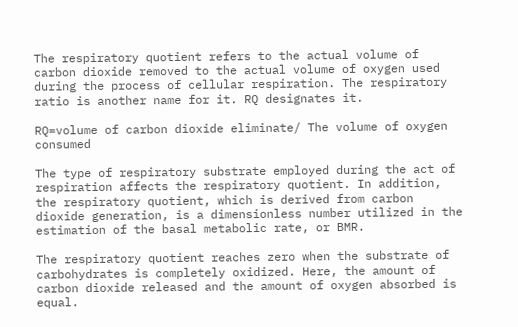The respiratory quotient refers to the actual volume of carbon dioxide removed to the actual volume of oxygen used during the process of cellular respiration. The respiratory ratio is another name for it. RQ designates it.

RQ=volume of carbon dioxide eliminate/ The volume of oxygen consumed

The type of respiratory substrate employed during the act of respiration affects the respiratory quotient. In addition, the respiratory quotient, which is derived from carbon dioxide generation, is a dimensionless number utilized in the estimation of the basal metabolic rate, or BMR.

The respiratory quotient reaches zero when the substrate of carbohydrates is completely oxidized. Here, the amount of carbon dioxide released and the amount of oxygen absorbed is equal.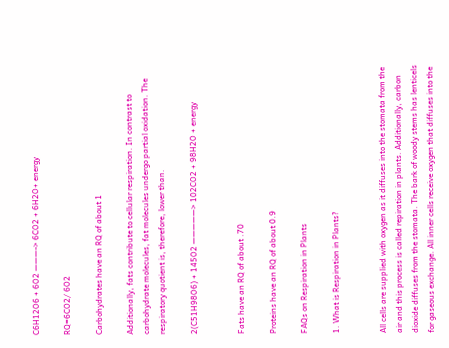C6H12O6 + 6O2 ———-> 6CO2 + 6H2O+ energy

RQ=6CO2/ 6O2

Carbohydrates have an RQ of about 1

Additionally, fats contribute to cellular respiration. In contrast to carbohydrate molecules, fat molecules undergo partial oxidation. The respiratory quotient is, therefore, lower than.

2(C51H98O6) + 145O2 —————> 102CO2 + 98H2O + energy


Fats have an RQ of about .70

Proteins have an RQ of about 0.9

FAQs on Respiration in Plants

1. What is Respiration in Plants?


All cells are supplied with oxygen as it diffuses into the stomata from the air and this process is called repiration in plants. Additionally, carbon dioxide diffuses from the stomata. The bark of woody stems has lenticels for gaseous exchange. All inner cells receive oxygen that diffuses into the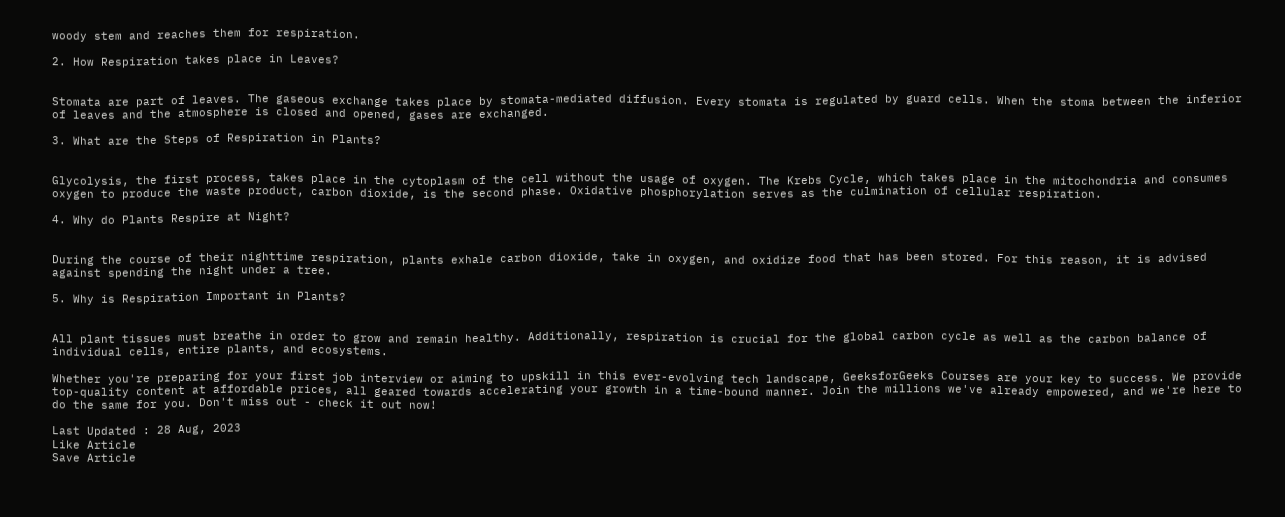woody stem and reaches them for respiration.

2. How Respiration takes place in Leaves?


Stomata are part of leaves. The gaseous exchange takes place by stomata-mediated diffusion. Every stomata is regulated by guard cells. When the stoma between the inferior of leaves and the atmosphere is closed and opened, gases are exchanged.

3. What are the Steps of Respiration in Plants?


Glycolysis, the first process, takes place in the cytoplasm of the cell without the usage of oxygen. The Krebs Cycle, which takes place in the mitochondria and consumes oxygen to produce the waste product, carbon dioxide, is the second phase. Oxidative phosphorylation serves as the culmination of cellular respiration.

4. Why do Plants Respire at Night?


During the course of their nighttime respiration, plants exhale carbon dioxide, take in oxygen, and oxidize food that has been stored. For this reason, it is advised against spending the night under a tree.

5. Why is Respiration Important in Plants?


All plant tissues must breathe in order to grow and remain healthy. Additionally, respiration is crucial for the global carbon cycle as well as the carbon balance of individual cells, entire plants, and ecosystems.

Whether you're preparing for your first job interview or aiming to upskill in this ever-evolving tech landscape, GeeksforGeeks Courses are your key to success. We provide top-quality content at affordable prices, all geared towards accelerating your growth in a time-bound manner. Join the millions we've already empowered, and we're here to do the same for you. Don't miss out - check it out now!

Last Updated : 28 Aug, 2023
Like Article
Save Article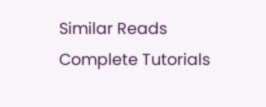Similar Reads
Complete Tutorials